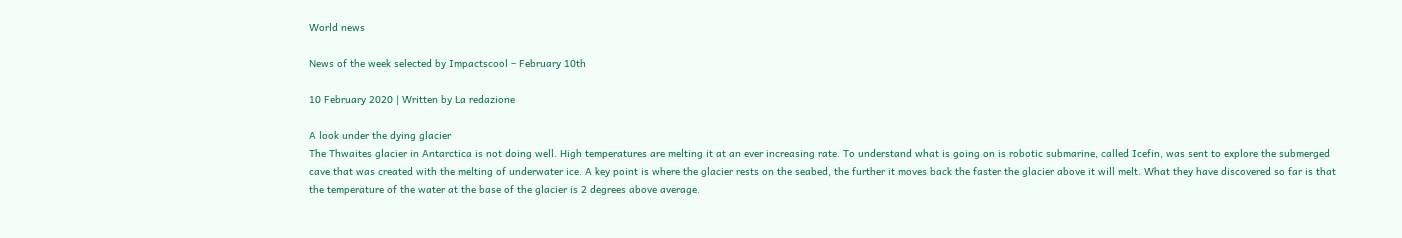World news

News of the week selected by Impactscool – February 10th

10 February 2020 | Written by La redazione

A look under the dying glacier
The Thwaites glacier in Antarctica is not doing well. High temperatures are melting it at an ever increasing rate. To understand what is going on is robotic submarine, called Icefin, was sent to explore the submerged cave that was created with the melting of underwater ice. A key point is where the glacier rests on the seabed, the further it moves back the faster the glacier above it will melt. What they have discovered so far is that the temperature of the water at the base of the glacier is 2 degrees above average.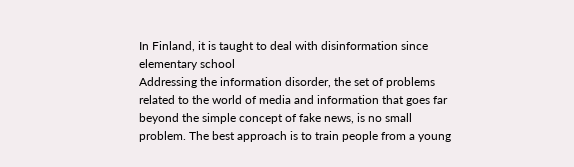In Finland, it is taught to deal with disinformation since elementary school
Addressing the information disorder, the set of problems related to the world of media and information that goes far beyond the simple concept of fake news, is no small problem. The best approach is to train people from a young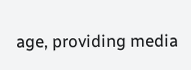age, providing media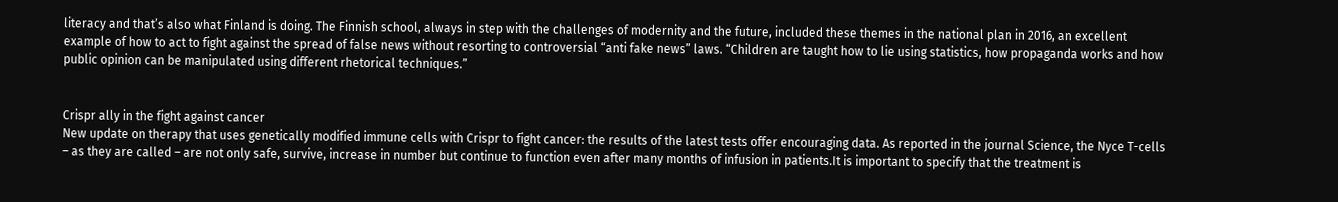literacy and that’s also what Finland is doing. The Finnish school, always in step with the challenges of modernity and the future, included these themes in the national plan in 2016, an excellent example of how to act to fight against the spread of false news without resorting to controversial “anti fake news” laws. “Children are taught how to lie using statistics, how propaganda works and how public opinion can be manipulated using different rhetorical techniques.”


Crispr ally in the fight against cancer
New update on therapy that uses genetically modified immune cells with Crispr to fight cancer: the results of the latest tests offer encouraging data. As reported in the journal Science, the Nyce T-cells – as they are called – are not only safe, survive, increase in number but continue to function even after many months of infusion in patients.It is important to specify that the treatment is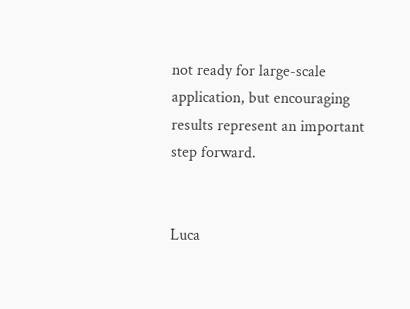not ready for large-scale application, but encouraging results represent an important step forward.


Luca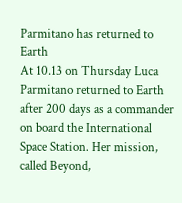Parmitano has returned to Earth
At 10.13 on Thursday Luca Parmitano returned to Earth after 200 days as a commander on board the International Space Station. Her mission, called Beyond,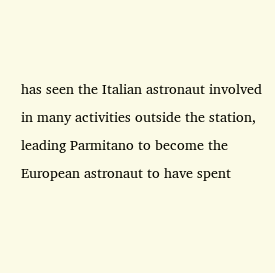has seen the Italian astronaut involved in many activities outside the station, leading Parmitano to become the European astronaut to have spent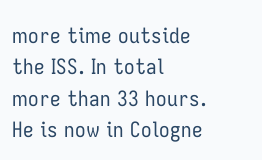more time outside the ISS. In total more than 33 hours. He is now in Cologne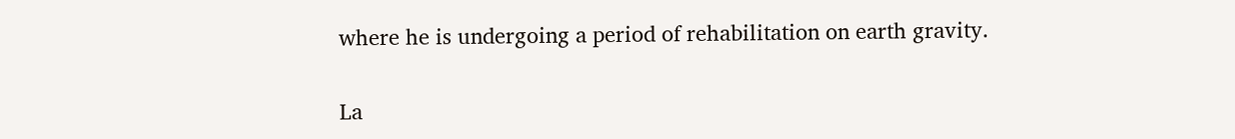where he is undergoing a period of rehabilitation on earth gravity.

La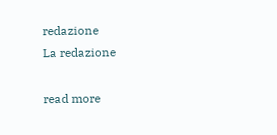redazione
La redazione

read more